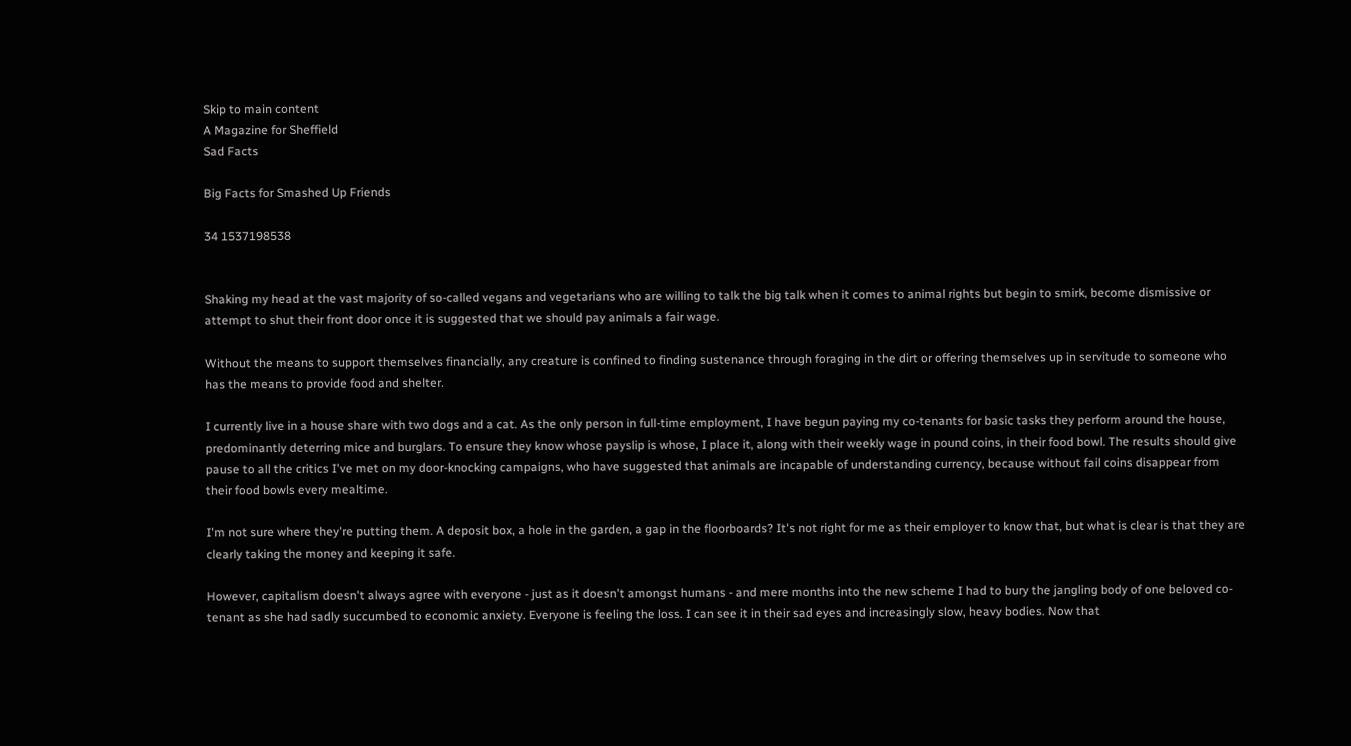Skip to main content
A Magazine for Sheffield
Sad Facts

Big Facts for Smashed Up Friends

34 1537198538


Shaking my head at the vast majority of so-called vegans and vegetarians who are willing to talk the big talk when it comes to animal rights but begin to smirk, become dismissive or attempt to shut their front door once it is suggested that we should pay animals a fair wage.

Without the means to support themselves financially, any creature is confined to finding sustenance through foraging in the dirt or offering themselves up in servitude to someone who has the means to provide food and shelter.

I currently live in a house share with two dogs and a cat. As the only person in full-time employment, I have begun paying my co-tenants for basic tasks they perform around the house, predominantly deterring mice and burglars. To ensure they know whose payslip is whose, I place it, along with their weekly wage in pound coins, in their food bowl. The results should give pause to all the critics I've met on my door-knocking campaigns, who have suggested that animals are incapable of understanding currency, because without fail coins disappear from their food bowls every mealtime.

I'm not sure where they're putting them. A deposit box, a hole in the garden, a gap in the floorboards? It's not right for me as their employer to know that, but what is clear is that they are clearly taking the money and keeping it safe.

However, capitalism doesn't always agree with everyone - just as it doesn't amongst humans - and mere months into the new scheme I had to bury the jangling body of one beloved co-tenant as she had sadly succumbed to economic anxiety. Everyone is feeling the loss. I can see it in their sad eyes and increasingly slow, heavy bodies. Now that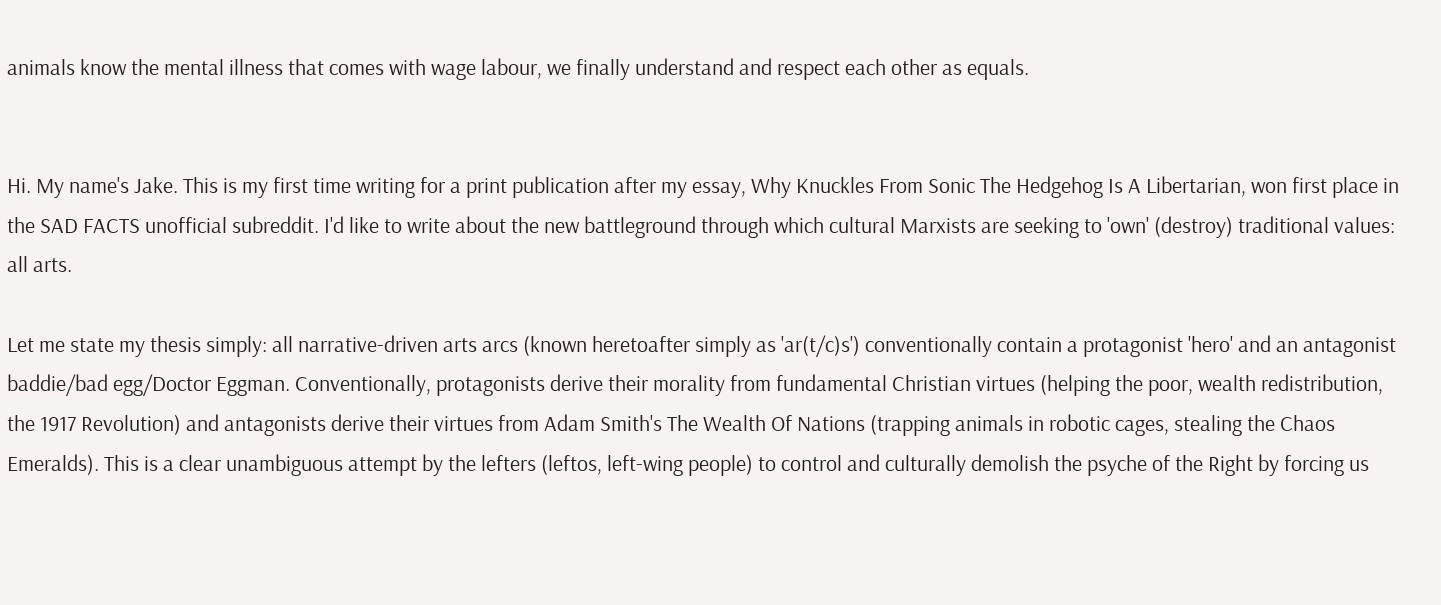animals know the mental illness that comes with wage labour, we finally understand and respect each other as equals.


Hi. My name's Jake. This is my first time writing for a print publication after my essay, Why Knuckles From Sonic The Hedgehog Is A Libertarian, won first place in the SAD FACTS unofficial subreddit. I'd like to write about the new battleground through which cultural Marxists are seeking to 'own' (destroy) traditional values: all arts.

Let me state my thesis simply: all narrative-driven arts arcs (known heretoafter simply as 'ar(t/c)s') conventionally contain a protagonist 'hero' and an antagonist baddie/bad egg/Doctor Eggman. Conventionally, protagonists derive their morality from fundamental Christian virtues (helping the poor, wealth redistribution, the 1917 Revolution) and antagonists derive their virtues from Adam Smith's The Wealth Of Nations (trapping animals in robotic cages, stealing the Chaos Emeralds). This is a clear unambiguous attempt by the lefters (leftos, left-wing people) to control and culturally demolish the psyche of the Right by forcing us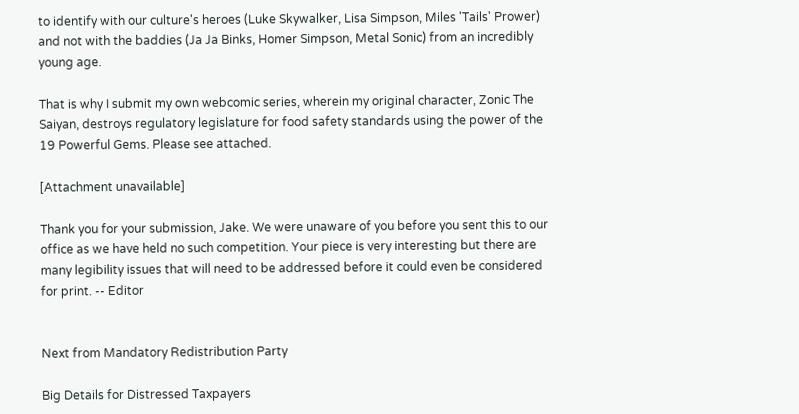to identify with our culture's heroes (Luke Skywalker, Lisa Simpson, Miles 'Tails' Prower) and not with the baddies (Ja Ja Binks, Homer Simpson, Metal Sonic) from an incredibly young age.

That is why I submit my own webcomic series, wherein my original character, Zonic The Saiyan, destroys regulatory legislature for food safety standards using the power of the 19 Powerful Gems. Please see attached.

[Attachment unavailable]

Thank you for your submission, Jake. We were unaware of you before you sent this to our office as we have held no such competition. Your piece is very interesting but there are many legibility issues that will need to be addressed before it could even be considered for print. -- Editor


Next from Mandatory Redistribution Party

Big Details for Distressed Taxpayers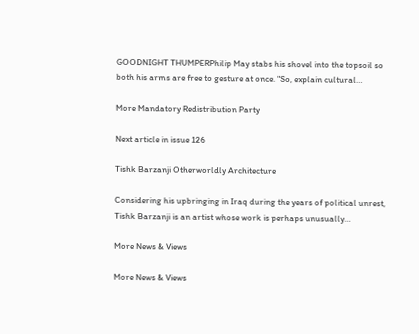GOODNIGHT THUMPERPhilip May stabs his shovel into the topsoil so both his arms are free to gesture at once. "So, explain cultural…

More Mandatory Redistribution Party

Next article in issue 126

Tishk Barzanji Otherworldly Architecture

Considering his upbringing in Iraq during the years of political unrest, Tishk Barzanji is an artist whose work is perhaps unusually…

More News & Views

More News & Views